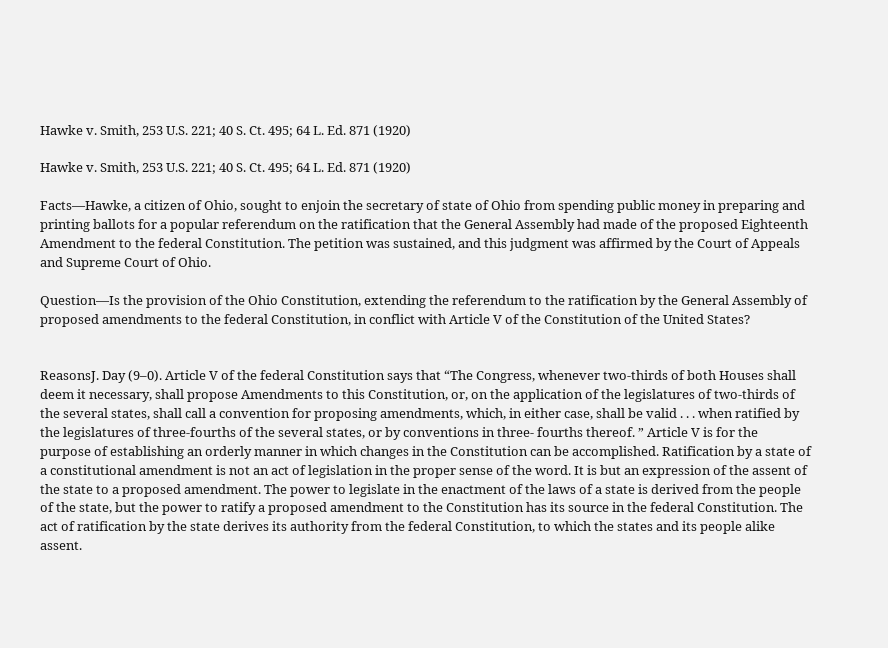Hawke v. Smith, 253 U.S. 221; 40 S. Ct. 495; 64 L. Ed. 871 (1920)

Hawke v. Smith, 253 U.S. 221; 40 S. Ct. 495; 64 L. Ed. 871 (1920)

Facts—Hawke, a citizen of Ohio, sought to enjoin the secretary of state of Ohio from spending public money in preparing and printing ballots for a popular referendum on the ratification that the General Assembly had made of the proposed Eighteenth Amendment to the federal Constitution. The petition was sustained, and this judgment was affirmed by the Court of Appeals and Supreme Court of Ohio.

Question—Is the provision of the Ohio Constitution, extending the referendum to the ratification by the General Assembly of proposed amendments to the federal Constitution, in conflict with Article V of the Constitution of the United States?


ReasonsJ. Day (9–0). Article V of the federal Constitution says that “The Congress, whenever two-thirds of both Houses shall deem it necessary, shall propose Amendments to this Constitution, or, on the application of the legislatures of two-thirds of the several states, shall call a convention for proposing amendments, which, in either case, shall be valid . . . when ratified by the legislatures of three-fourths of the several states, or by conventions in three- fourths thereof. ” Article V is for the purpose of establishing an orderly manner in which changes in the Constitution can be accomplished. Ratification by a state of a constitutional amendment is not an act of legislation in the proper sense of the word. It is but an expression of the assent of the state to a proposed amendment. The power to legislate in the enactment of the laws of a state is derived from the people of the state, but the power to ratify a proposed amendment to the Constitution has its source in the federal Constitution. The act of ratification by the state derives its authority from the federal Constitution, to which the states and its people alike assent.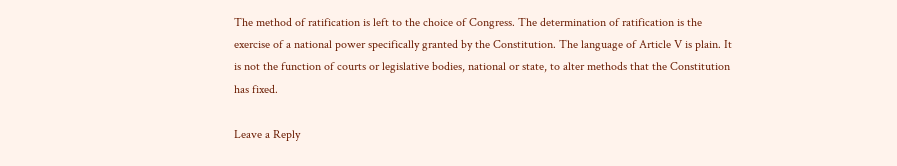The method of ratification is left to the choice of Congress. The determination of ratification is the exercise of a national power specifically granted by the Constitution. The language of Article V is plain. It is not the function of courts or legislative bodies, national or state, to alter methods that the Constitution has fixed.

Leave a Reply